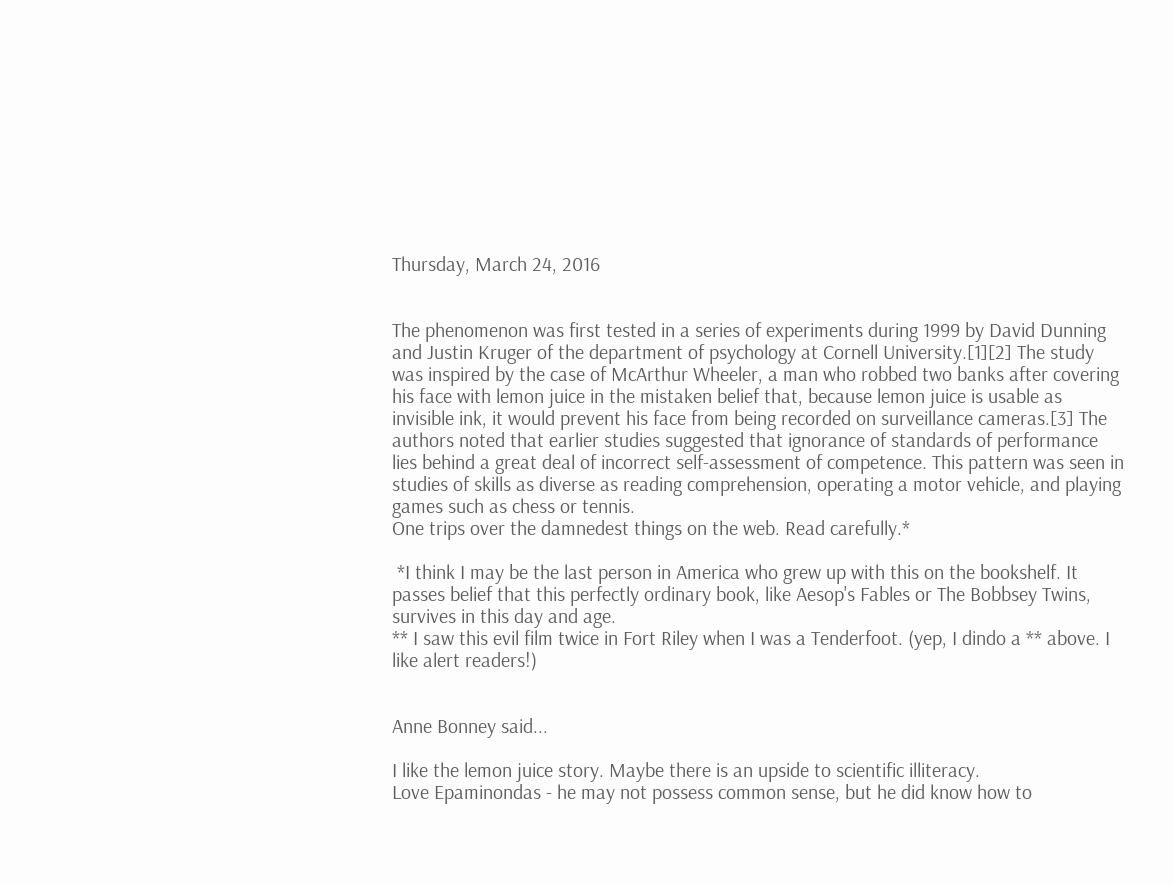Thursday, March 24, 2016


The phenomenon was first tested in a series of experiments during 1999 by David Dunning and Justin Kruger of the department of psychology at Cornell University.[1][2] The study was inspired by the case of McArthur Wheeler, a man who robbed two banks after covering his face with lemon juice in the mistaken belief that, because lemon juice is usable as invisible ink, it would prevent his face from being recorded on surveillance cameras.[3] The authors noted that earlier studies suggested that ignorance of standards of performance lies behind a great deal of incorrect self-assessment of competence. This pattern was seen in studies of skills as diverse as reading comprehension, operating a motor vehicle, and playing games such as chess or tennis.
One trips over the damnedest things on the web. Read carefully.*

 *I think I may be the last person in America who grew up with this on the bookshelf. It passes belief that this perfectly ordinary book, like Aesop's Fables or The Bobbsey Twins, survives in this day and age.
** I saw this evil film twice in Fort Riley when I was a Tenderfoot. (yep, I dindo a ** above. I like alert readers!)


Anne Bonney said...

I like the lemon juice story. Maybe there is an upside to scientific illiteracy.
Love Epaminondas - he may not possess common sense, but he did know how to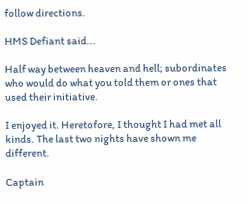follow directions.

HMS Defiant said...

Half way between heaven and hell; subordinates who would do what you told them or ones that used their initiative.

I enjoyed it. Heretofore, I thought I had met all kinds. The last two nights have shown me different.

Captain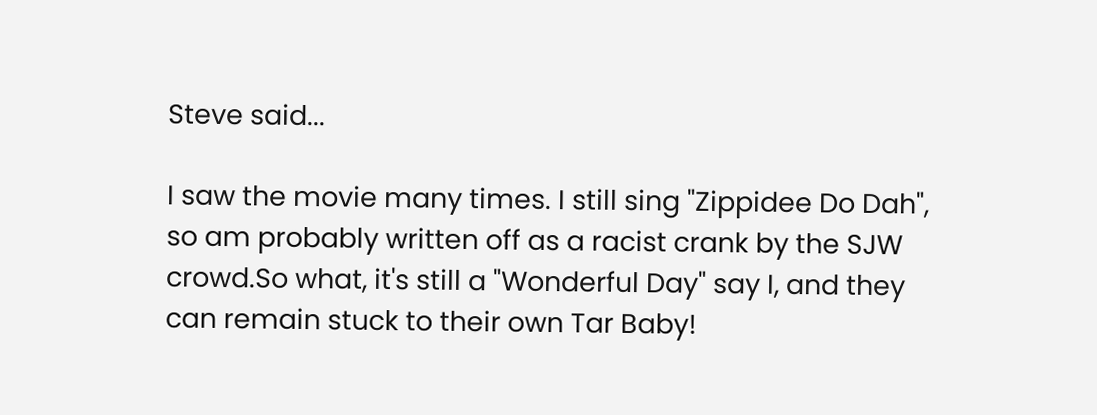Steve said...

I saw the movie many times. I still sing "Zippidee Do Dah", so am probably written off as a racist crank by the SJW crowd.So what, it's still a "Wonderful Day" say I, and they can remain stuck to their own Tar Baby!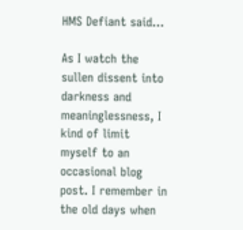HMS Defiant said...

As I watch the sullen dissent into darkness and meaninglessness, I kind of limit myself to an occasional blog post. I remember in the old days when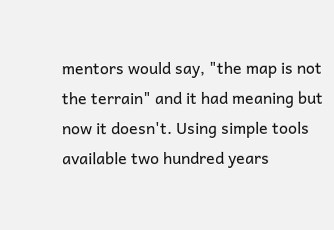mentors would say, "the map is not the terrain" and it had meaning but now it doesn't. Using simple tools available two hundred years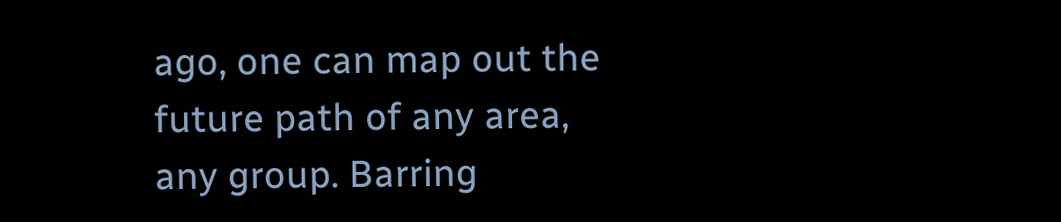ago, one can map out the future path of any area, any group. Barring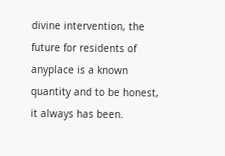divine intervention, the future for residents of anyplace is a known quantity and to be honest, it always has been.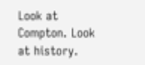Look at Compton. Look at history.